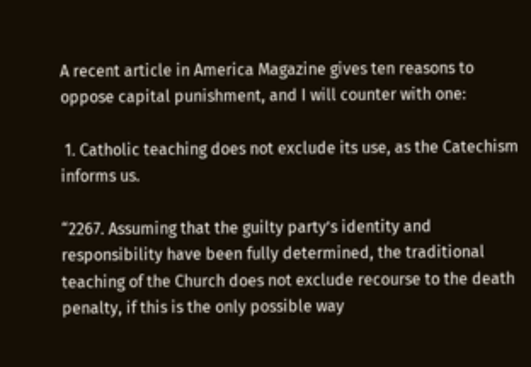A recent article in America Magazine gives ten reasons to oppose capital punishment, and I will counter with one:

 1. Catholic teaching does not exclude its use, as the Catechism informs us.

“2267. Assuming that the guilty party’s identity and responsibility have been fully determined, the traditional teaching of the Church does not exclude recourse to the death penalty, if this is the only possible way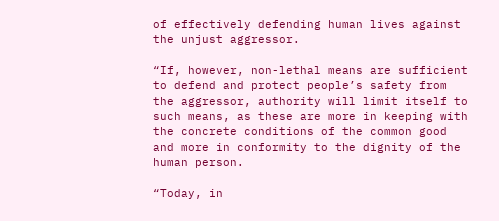of effectively defending human lives against the unjust aggressor.

“If, however, non-lethal means are sufficient to defend and protect people’s safety from the aggressor, authority will limit itself to such means, as these are more in keeping with the concrete conditions of the common good and more in conformity to the dignity of the human person.

“Today, in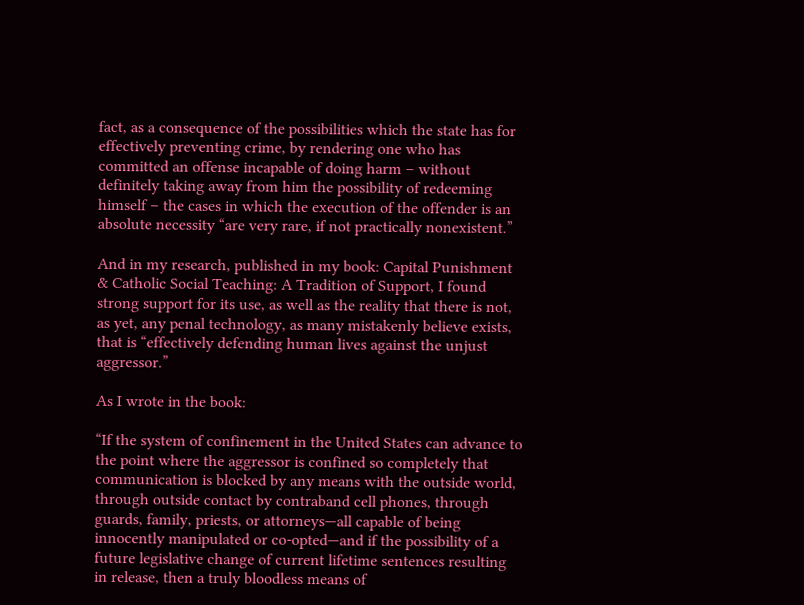fact, as a consequence of the possibilities which the state has for effectively preventing crime, by rendering one who has committed an offense incapable of doing harm – without definitely taking away from him the possibility of redeeming himself – the cases in which the execution of the offender is an absolute necessity “are very rare, if not practically nonexistent.”

And in my research, published in my book: Capital Punishment & Catholic Social Teaching: A Tradition of Support, I found strong support for its use, as well as the reality that there is not, as yet, any penal technology, as many mistakenly believe exists, that is “effectively defending human lives against the unjust aggressor.”

As I wrote in the book:

“If the system of confinement in the United States can advance to the point where the aggressor is confined so completely that communication is blocked by any means with the outside world, through outside contact by contraband cell phones, through guards, family, priests, or attorneys—all capable of being innocently manipulated or co-opted—and if the possibility of a future legislative change of current lifetime sentences resulting in release, then a truly bloodless means of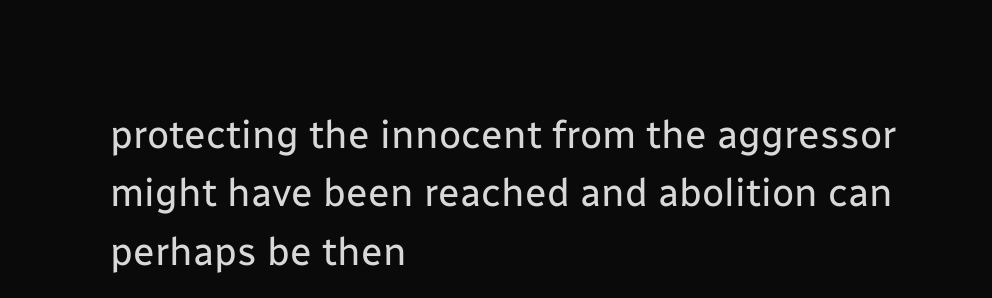protecting the innocent from the aggressor might have been reached and abolition can perhaps be then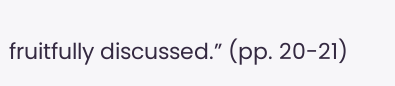fruitfully discussed.” (pp. 20-21)